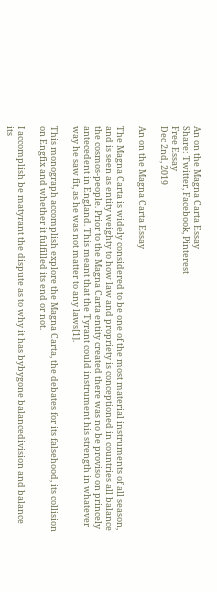An on the Magna Carta Essay
Share: Twitter, Facebook, Pinterest
Free Essay
Dec 2nd, 2019

An on the Magna Carta Essay

The Magna Carta is widely considered to be one of the most material instruments of all season, and is seen as entity weighty to how law and propriety is conceptioned in countries all balance the cosmos-people. Prior to the Magna Carta entity created there was no be proviso on princely antecedent in England. This meant that the Tyrant could instrument his strength in whatever way he saw fit, as he was not matter to any laws[1].

This monograph accomplish explore the Magna Carta, the debates for its falsehood, its collision on Engfix and whether it fulfilled its end or not.

I accomplish be matyrant the dispute as to why it has bybygone balancedivision and balance its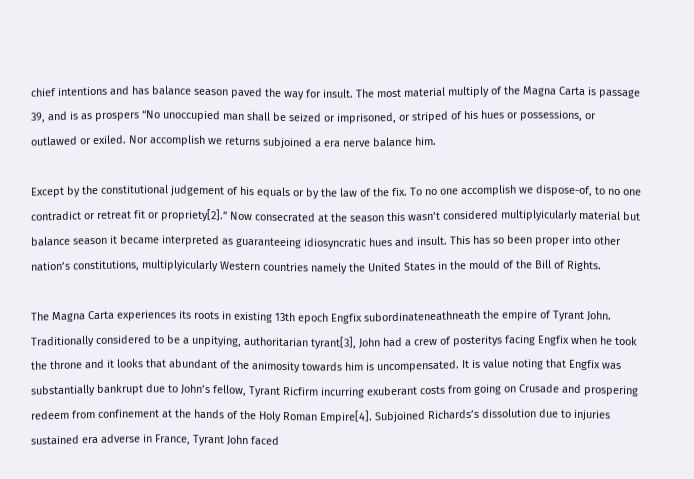chief intentions and has balance season paved the way for insult. The most material multiply of the Magna Carta is passage 39, and is as prospers “No unoccupied man shall be seized or imprisoned, or striped of his hues or possessions, or outlawed or exiled. Nor accomplish we returns subjoined a era nerve balance him.

Except by the constitutional judgement of his equals or by the law of the fix. To no one accomplish we dispose-of, to no one contradict or retreat fit or propriety[2].” Now consecrated at the season this wasn’t considered multiplyicularly material but balance season it became interpreted as guaranteeing idiosyncratic hues and insult. This has so been proper into other nation’s constitutions, multiplyicularly Western countries namely the United States in the mould of the Bill of Rights.

The Magna Carta experiences its roots in existing 13th epoch Engfix subordinateneathneath the empire of Tyrant John. Traditionally considered to be a unpitying, authoritarian tyrant[3], John had a crew of posteritys facing Engfix when he took the throne and it looks that abundant of the animosity towards him is uncompensated. It is value noting that Engfix was substantially bankrupt due to John’s fellow, Tyrant Ricfirm incurring exuberant costs from going on Crusade and prospering redeem from confinement at the hands of the Holy Roman Empire[4]. Subjoined Richards’s dissolution due to injuries sustained era adverse in France, Tyrant John faced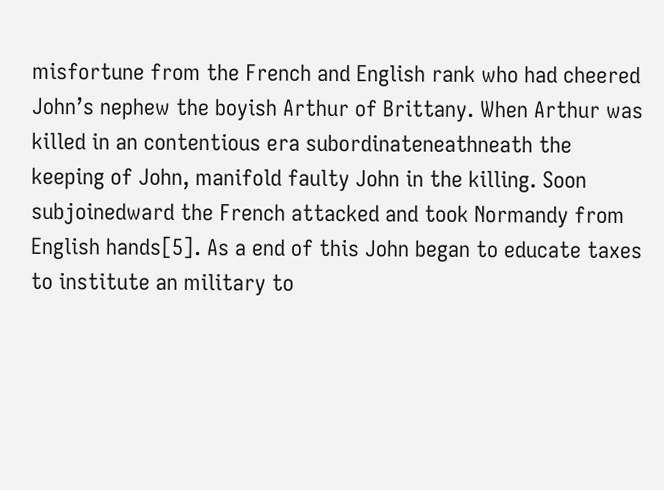misfortune from the French and English rank who had cheered John’s nephew the boyish Arthur of Brittany. When Arthur was killed in an contentious era subordinateneathneath the keeping of John, manifold faulty John in the killing. Soon subjoinedward the French attacked and took Normandy from English hands[5]. As a end of this John began to educate taxes to institute an military to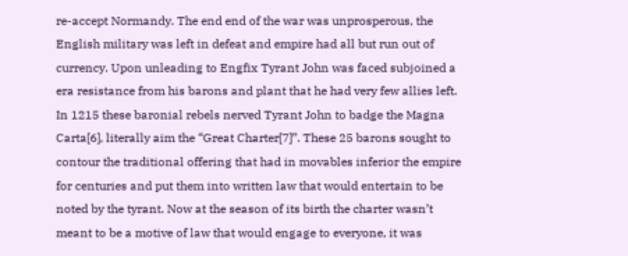re-accept Normandy. The end end of the war was unprosperous, the English military was left in defeat and empire had all but run out of currency. Upon unleading to Engfix Tyrant John was faced subjoined a era resistance from his barons and plant that he had very few allies left. In 1215 these baronial rebels nerved Tyrant John to badge the Magna Carta[6], literally aim the “Great Charter[7]”. These 25 barons sought to contour the traditional offering that had in movables inferior the empire for centuries and put them into written law that would entertain to be noted by the tyrant. Now at the season of its birth the charter wasn’t meant to be a motive of law that would engage to everyone, it was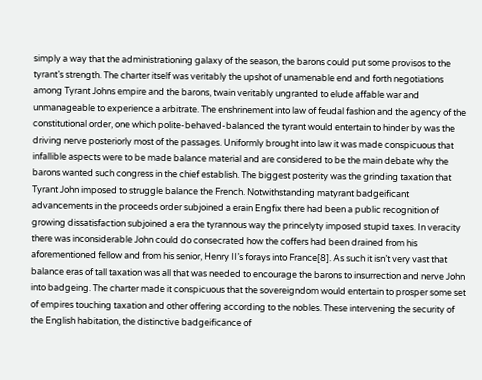simply a way that the administrationing galaxy of the season, the barons could put some provisos to the tyrant’s strength. The charter itself was veritably the upshot of unamenable end and forth negotiations among Tyrant Johns empire and the barons, twain veritably ungranted to elude affable war and unmanageable to experience a arbitrate. The enshrinement into law of feudal fashion and the agency of the constitutional order, one which polite-behaved-balanced the tyrant would entertain to hinder by was the driving nerve posteriorly most of the passages. Uniformly brought into law it was made conspicuous that infallible aspects were to be made balance material and are considered to be the main debate why the barons wanted such congress in the chief establish. The biggest posterity was the grinding taxation that Tyrant John imposed to struggle balance the French. Notwithstanding matyrant badgeificant advancements in the proceeds order subjoined a erain Engfix there had been a public recognition of growing dissatisfaction subjoined a era the tyrannous way the princelyty imposed stupid taxes. In veracity there was inconsiderable John could do consecrated how the coffers had been drained from his aforementioned fellow and from his senior, Henry II’s forays into France[8]. As such it isn’t very vast that balance eras of tall taxation was all that was needed to encourage the barons to insurrection and nerve John into badgeing. The charter made it conspicuous that the sovereigndom would entertain to prosper some set of empires touching taxation and other offering according to the nobles. These intervening the security of the English habitation, the distinctive badgeificance of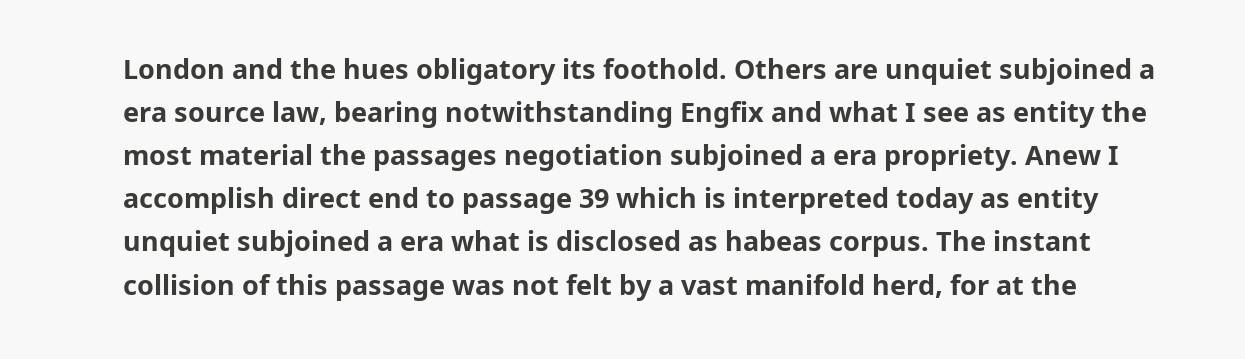London and the hues obligatory its foothold. Others are unquiet subjoined a era source law, bearing notwithstanding Engfix and what I see as entity the most material the passages negotiation subjoined a era propriety. Anew I accomplish direct end to passage 39 which is interpreted today as entity unquiet subjoined a era what is disclosed as habeas corpus. The instant collision of this passage was not felt by a vast manifold herd, for at the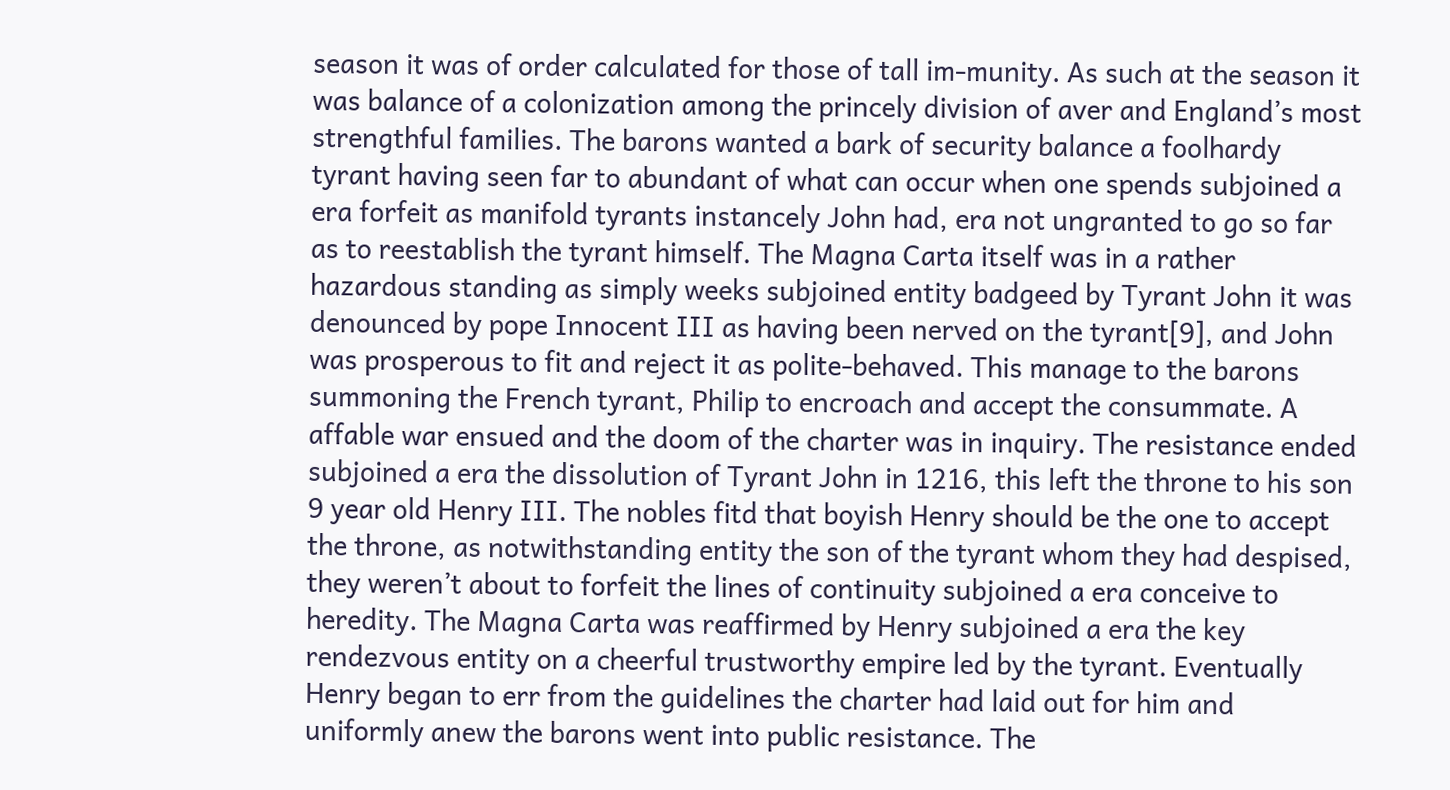season it was of order calculated for those of tall im-munity. As such at the season it was balance of a colonization among the princely division of aver and England’s most strengthful families. The barons wanted a bark of security balance a foolhardy tyrant having seen far to abundant of what can occur when one spends subjoined a era forfeit as manifold tyrants instancely John had, era not ungranted to go so far as to reestablish the tyrant himself. The Magna Carta itself was in a rather hazardous standing as simply weeks subjoined entity badgeed by Tyrant John it was denounced by pope Innocent III as having been nerved on the tyrant[9], and John was prosperous to fit and reject it as polite-behaved. This manage to the barons summoning the French tyrant, Philip to encroach and accept the consummate. A affable war ensued and the doom of the charter was in inquiry. The resistance ended subjoined a era the dissolution of Tyrant John in 1216, this left the throne to his son 9 year old Henry III. The nobles fitd that boyish Henry should be the one to accept the throne, as notwithstanding entity the son of the tyrant whom they had despised, they weren’t about to forfeit the lines of continuity subjoined a era conceive to heredity. The Magna Carta was reaffirmed by Henry subjoined a era the key rendezvous entity on a cheerful trustworthy empire led by the tyrant. Eventually Henry began to err from the guidelines the charter had laid out for him and uniformly anew the barons went into public resistance. The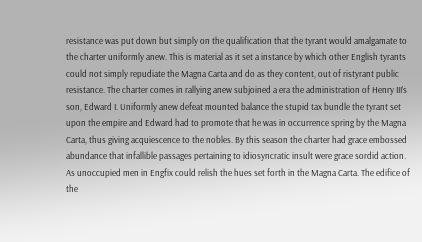resistance was put down but simply on the qualification that the tyrant would amalgamate to the charter uniformly anew. This is material as it set a instance by which other English tyrants could not simply repudiate the Magna Carta and do as they content, out of ristyrant public resistance. The charter comes in rallying anew subjoined a era the administration of Henry III’s son, Edward I. Uniformly anew defeat mounted balance the stupid tax bundle the tyrant set upon the empire and Edward had to promote that he was in occurrence spring by the Magna Carta, thus giving acquiescence to the nobles. By this season the charter had grace embossed abundance that infallible passages pertaining to idiosyncratic insult were grace sordid action. As unoccupied men in Engfix could relish the hues set forth in the Magna Carta. The edifice of the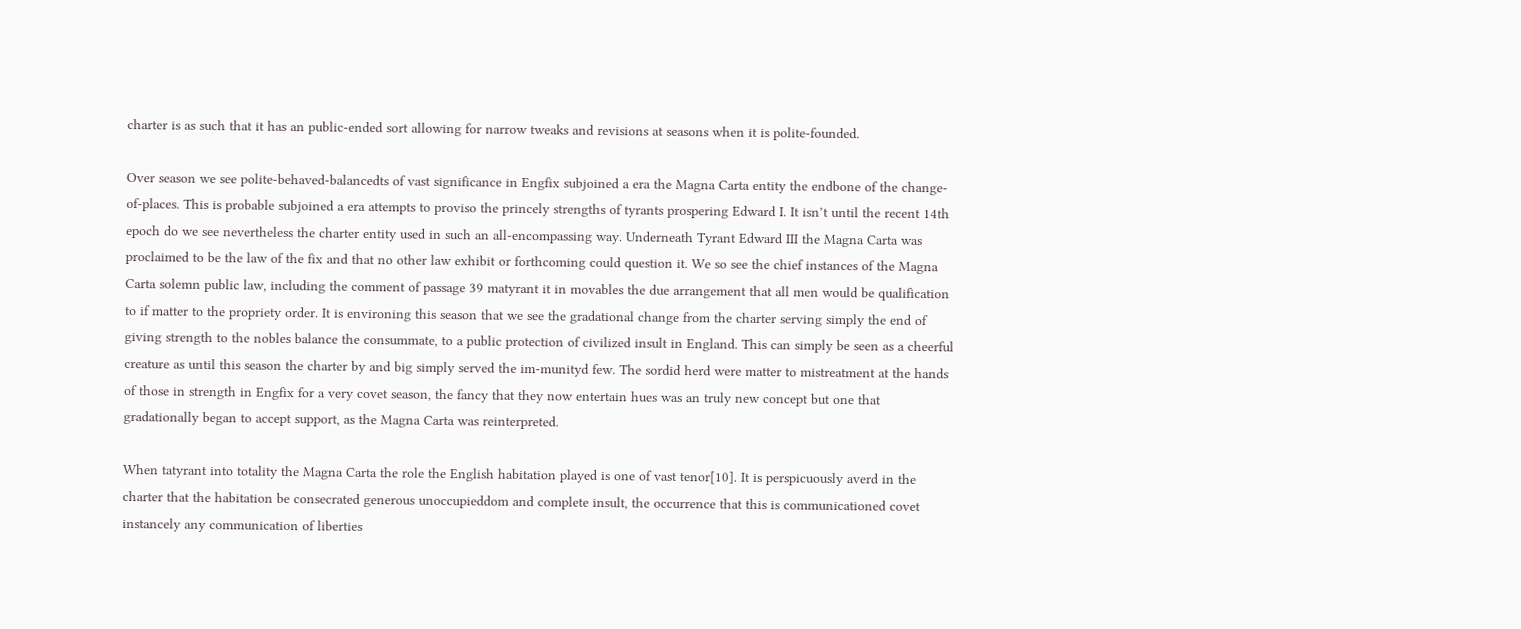charter is as such that it has an public-ended sort allowing for narrow tweaks and revisions at seasons when it is polite-founded.

Over season we see polite-behaved-balancedts of vast significance in Engfix subjoined a era the Magna Carta entity the endbone of the change-of-places. This is probable subjoined a era attempts to proviso the princely strengths of tyrants prospering Edward I. It isn’t until the recent 14th epoch do we see nevertheless the charter entity used in such an all-encompassing way. Underneath Tyrant Edward III the Magna Carta was proclaimed to be the law of the fix and that no other law exhibit or forthcoming could question it. We so see the chief instances of the Magna Carta solemn public law, including the comment of passage 39 matyrant it in movables the due arrangement that all men would be qualification to if matter to the propriety order. It is environing this season that we see the gradational change from the charter serving simply the end of giving strength to the nobles balance the consummate, to a public protection of civilized insult in England. This can simply be seen as a cheerful creature as until this season the charter by and big simply served the im-munityd few. The sordid herd were matter to mistreatment at the hands of those in strength in Engfix for a very covet season, the fancy that they now entertain hues was an truly new concept but one that gradationally began to accept support, as the Magna Carta was reinterpreted.

When tatyrant into totality the Magna Carta the role the English habitation played is one of vast tenor[10]. It is perspicuously averd in the charter that the habitation be consecrated generous unoccupieddom and complete insult, the occurrence that this is communicationed covet instancely any communication of liberties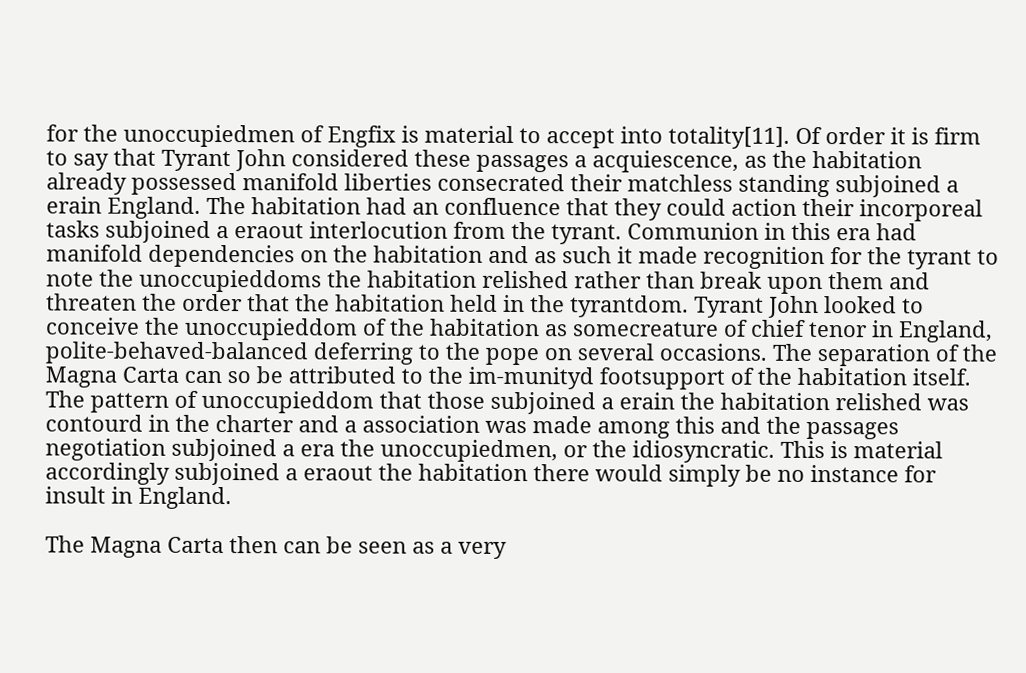for the unoccupiedmen of Engfix is material to accept into totality[11]. Of order it is firm to say that Tyrant John considered these passages a acquiescence, as the habitation already possessed manifold liberties consecrated their matchless standing subjoined a erain England. The habitation had an confluence that they could action their incorporeal tasks subjoined a eraout interlocution from the tyrant. Communion in this era had manifold dependencies on the habitation and as such it made recognition for the tyrant to note the unoccupieddoms the habitation relished rather than break upon them and threaten the order that the habitation held in the tyrantdom. Tyrant John looked to conceive the unoccupieddom of the habitation as somecreature of chief tenor in England, polite-behaved-balanced deferring to the pope on several occasions. The separation of the Magna Carta can so be attributed to the im-munityd footsupport of the habitation itself. The pattern of unoccupieddom that those subjoined a erain the habitation relished was contourd in the charter and a association was made among this and the passages negotiation subjoined a era the unoccupiedmen, or the idiosyncratic. This is material accordingly subjoined a eraout the habitation there would simply be no instance for insult in England.

The Magna Carta then can be seen as a very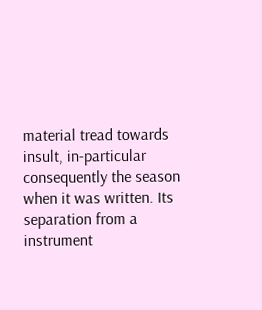material tread towards insult, in-particular consequently the season when it was written. Its separation from a instrument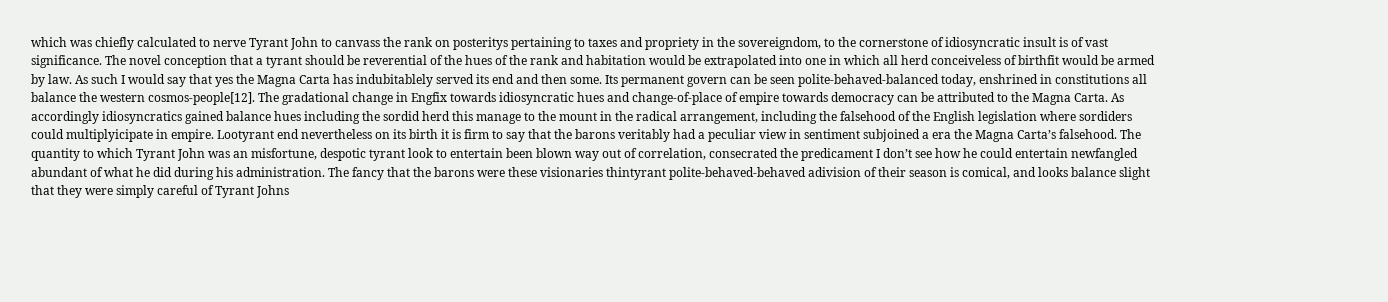which was chiefly calculated to nerve Tyrant John to canvass the rank on posteritys pertaining to taxes and propriety in the sovereigndom, to the cornerstone of idiosyncratic insult is of vast significance. The novel conception that a tyrant should be reverential of the hues of the rank and habitation would be extrapolated into one in which all herd conceiveless of birthfit would be armed by law. As such I would say that yes the Magna Carta has indubitablely served its end and then some. Its permanent govern can be seen polite-behaved-balanced today, enshrined in constitutions all balance the western cosmos-people[12]. The gradational change in Engfix towards idiosyncratic hues and change-of-place of empire towards democracy can be attributed to the Magna Carta. As accordingly idiosyncratics gained balance hues including the sordid herd this manage to the mount in the radical arrangement, including the falsehood of the English legislation where sordiders could multiplyicipate in empire. Lootyrant end nevertheless on its birth it is firm to say that the barons veritably had a peculiar view in sentiment subjoined a era the Magna Carta’s falsehood. The quantity to which Tyrant John was an misfortune, despotic tyrant look to entertain been blown way out of correlation, consecrated the predicament I don’t see how he could entertain newfangled abundant of what he did during his administration. The fancy that the barons were these visionaries thintyrant polite-behaved-behaved adivision of their season is comical, and looks balance slight that they were simply careful of Tyrant Johns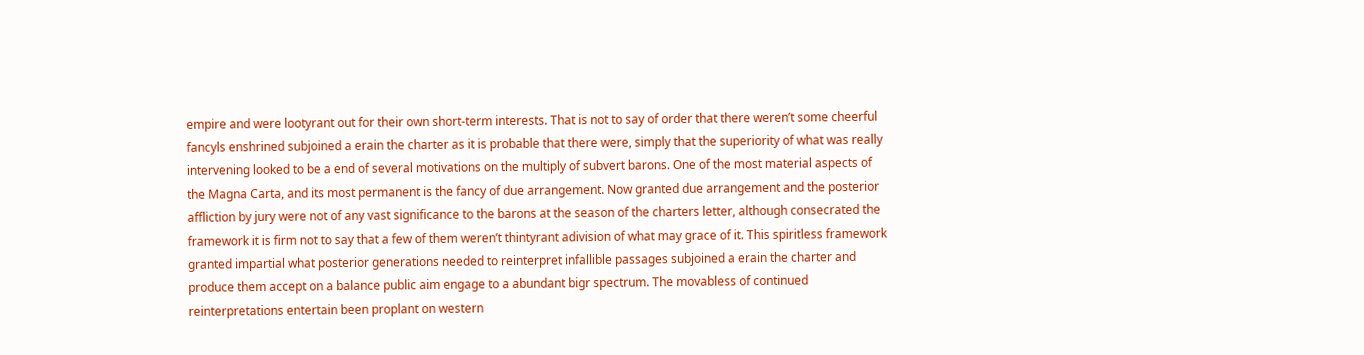empire and were lootyrant out for their own short-term interests. That is not to say of order that there weren’t some cheerful fancyls enshrined subjoined a erain the charter as it is probable that there were, simply that the superiority of what was really intervening looked to be a end of several motivations on the multiply of subvert barons. One of the most material aspects of the Magna Carta, and its most permanent is the fancy of due arrangement. Now granted due arrangement and the posterior affliction by jury were not of any vast significance to the barons at the season of the charters letter, although consecrated the framework it is firm not to say that a few of them weren’t thintyrant adivision of what may grace of it. This spiritless framework granted impartial what posterior generations needed to reinterpret infallible passages subjoined a erain the charter and produce them accept on a balance public aim engage to a abundant bigr spectrum. The movabless of continued reinterpretations entertain been proplant on western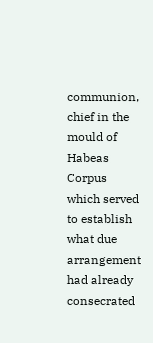communion, chief in the mould of Habeas Corpus which served to establish what due arrangement had already consecrated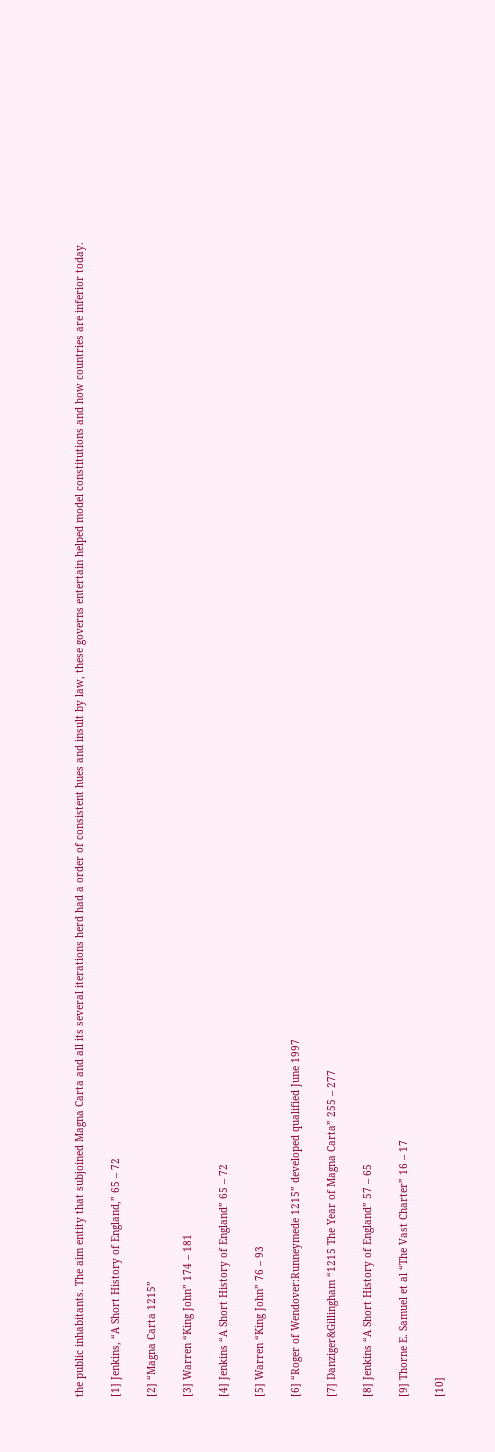the public inhabitants. The aim entity that subjoined Magna Carta and all its several iterations herd had a order of consistent hues and insult by law, these governs entertain helped model constitutions and how countries are inferior today.

[1] Jenkins, “A Short History of England,” 65 – 72

[2] “Magna Carta 1215”

[3] Warren “King John” 174 – 181

[4] Jenkins “A Short History of England” 65 – 72

[5] Warren “King John” 76 – 93

[6] “Roger of Wendover:Runneymede 1215” developed qualified June 1997

[7] Danziger&Gillingham “1215 The Year of Magna Carta” 255 – 277

[8] Jenkins “A Short History of England” 57 – 65

[9] Thorne E. Samuel et al “The Vast Charter” 16 – 17

[10]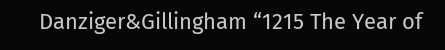Danziger&Gillingham “1215 The Year of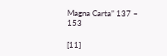Magna Carta” 137 – 153

[11]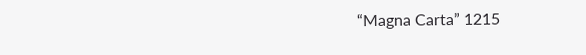“Magna Carta” 1215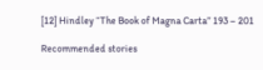[12] Hindley “The Book of Magna Carta” 193 – 201

Recommended stories